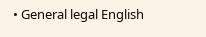• General legal English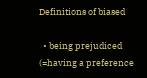Definitions of biased

  • being prejudiced (=having a preference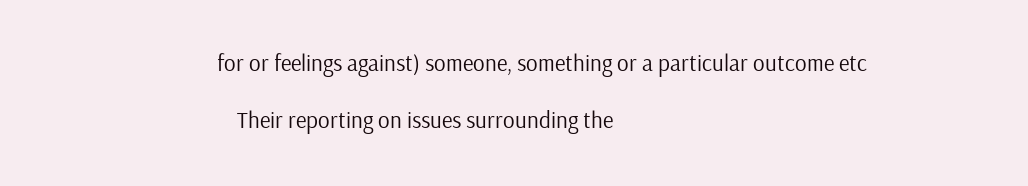for or feelings against) someone, something or a particular outcome etc

    Their reporting on issues surrounding the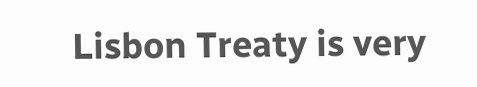Lisbon Treaty is very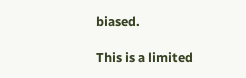biased.

This is a limited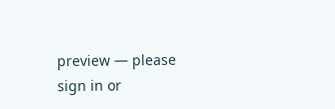preview — please sign in or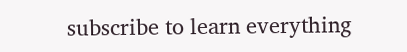subscribe to learn everything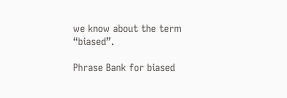we know about the term “biased”.

Phrase Bank for biased